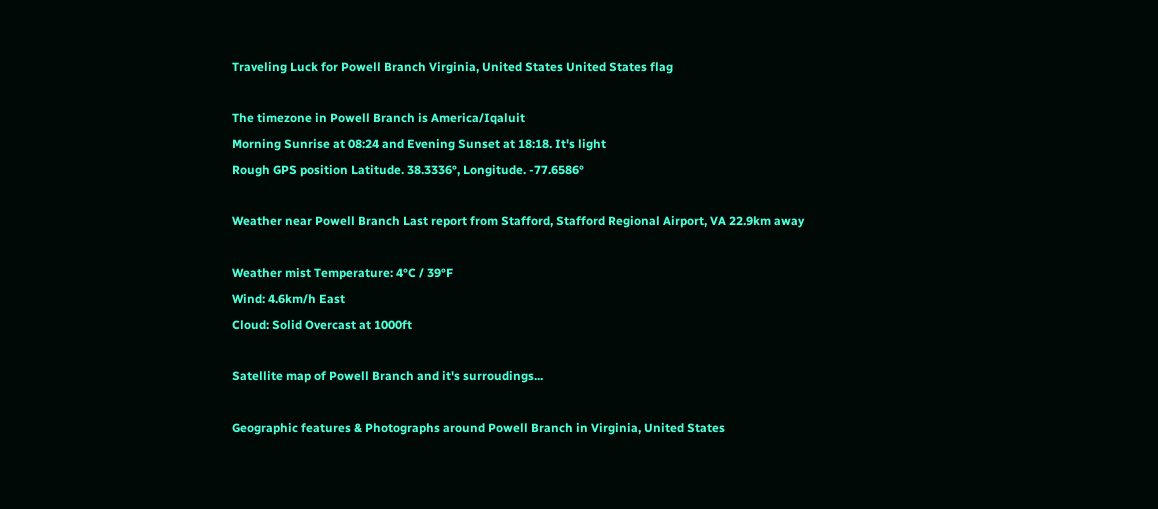Traveling Luck for Powell Branch Virginia, United States United States flag

The timezone in Powell Branch is America/Iqaluit
Morning Sunrise at 08:24 and Evening Sunset at 18:18. It's light
Rough GPS position Latitude. 38.3336°, Longitude. -77.6586°

Weather near Powell Branch Last report from Stafford, Stafford Regional Airport, VA 22.9km away

Weather mist Temperature: 4°C / 39°F
Wind: 4.6km/h East
Cloud: Solid Overcast at 1000ft

Satellite map of Powell Branch and it's surroudings...

Geographic features & Photographs around Powell Branch in Virginia, United States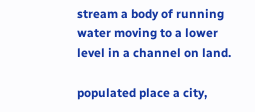stream a body of running water moving to a lower level in a channel on land.

populated place a city,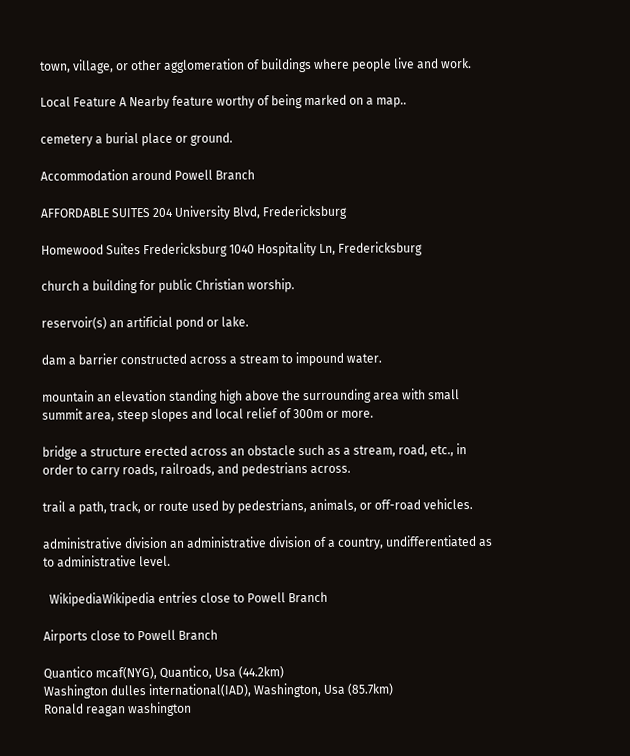town, village, or other agglomeration of buildings where people live and work.

Local Feature A Nearby feature worthy of being marked on a map..

cemetery a burial place or ground.

Accommodation around Powell Branch

AFFORDABLE SUITES 204 University Blvd, Fredericksburg

Homewood Suites Fredericksburg 1040 Hospitality Ln, Fredericksburg

church a building for public Christian worship.

reservoir(s) an artificial pond or lake.

dam a barrier constructed across a stream to impound water.

mountain an elevation standing high above the surrounding area with small summit area, steep slopes and local relief of 300m or more.

bridge a structure erected across an obstacle such as a stream, road, etc., in order to carry roads, railroads, and pedestrians across.

trail a path, track, or route used by pedestrians, animals, or off-road vehicles.

administrative division an administrative division of a country, undifferentiated as to administrative level.

  WikipediaWikipedia entries close to Powell Branch

Airports close to Powell Branch

Quantico mcaf(NYG), Quantico, Usa (44.2km)
Washington dulles international(IAD), Washington, Usa (85.7km)
Ronald reagan washington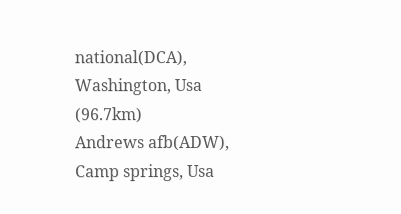national(DCA), Washington, Usa (96.7km)
Andrews afb(ADW), Camp springs, Usa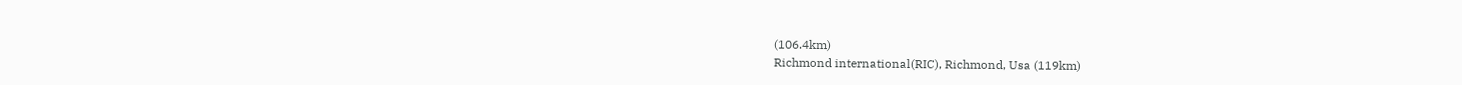(106.4km)
Richmond international(RIC), Richmond, Usa (119km)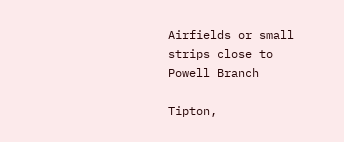Airfields or small strips close to Powell Branch

Tipton,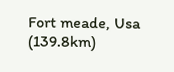Fort meade, Usa (139.8km)